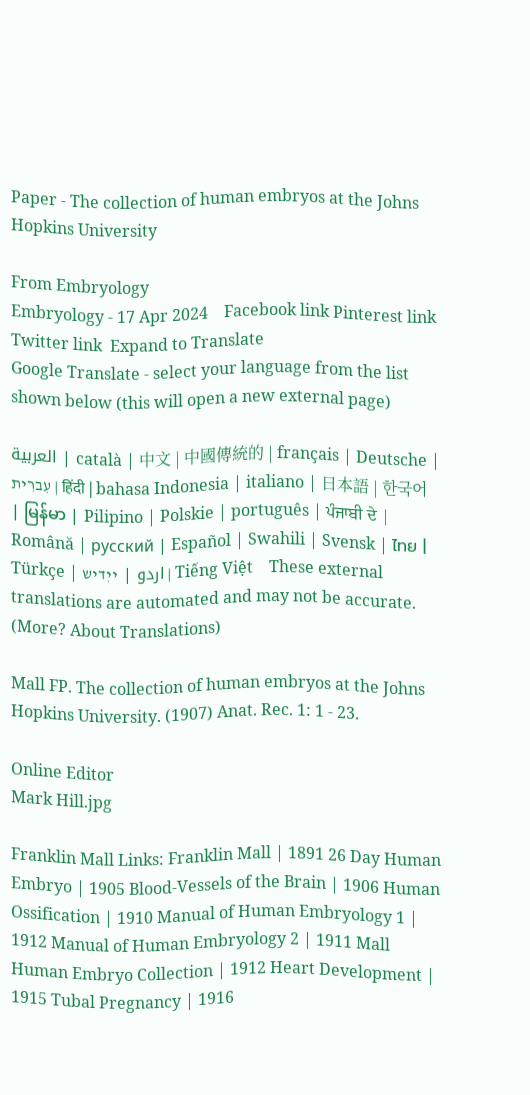Paper - The collection of human embryos at the Johns Hopkins University

From Embryology
Embryology - 17 Apr 2024    Facebook link Pinterest link Twitter link  Expand to Translate
Google Translate - select your language from the list shown below (this will open a new external page)

العربية | català | 中文 | 中國傳統的 | français | Deutsche | עִברִית | हिंदी | bahasa Indonesia | italiano | 日本語 | 한국어 | မြန်မာ | Pilipino | Polskie | português | ਪੰਜਾਬੀ ਦੇ | Română | русский | Español | Swahili | Svensk | ไทย | Türkçe | اردو | ייִדיש | Tiếng Việt    These external translations are automated and may not be accurate. (More? About Translations)

Mall FP. The collection of human embryos at the Johns Hopkins University. (1907) Anat. Rec. 1: 1 - 23.

Online Editor
Mark Hill.jpg

Franklin Mall Links: Franklin Mall | 1891 26 Day Human Embryo | 1905 Blood-Vessels of the Brain | 1906 Human Ossification | 1910 Manual of Human Embryology 1 | 1912 Manual of Human Embryology 2 | 1911 Mall Human Embryo Collection | 1912 Heart Development | 1915 Tubal Pregnancy | 1916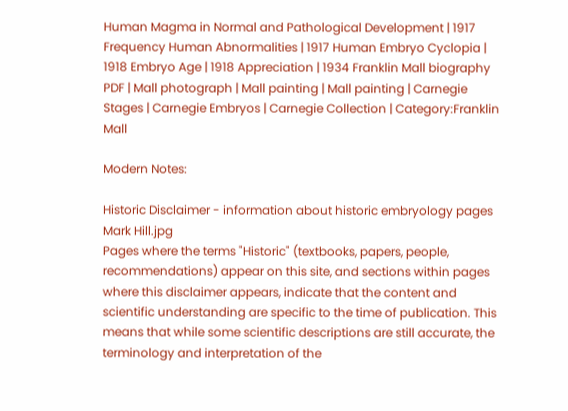Human Magma in Normal and Pathological Development | 1917 Frequency Human Abnormalities | 1917 Human Embryo Cyclopia | 1918 Embryo Age | 1918 Appreciation | 1934 Franklin Mall biography PDF | Mall photograph | Mall painting | Mall painting | Carnegie Stages | Carnegie Embryos | Carnegie Collection | Category:Franklin Mall

Modern Notes:

Historic Disclaimer - information about historic embryology pages
Mark Hill.jpg
Pages where the terms "Historic" (textbooks, papers, people, recommendations) appear on this site, and sections within pages where this disclaimer appears, indicate that the content and scientific understanding are specific to the time of publication. This means that while some scientific descriptions are still accurate, the terminology and interpretation of the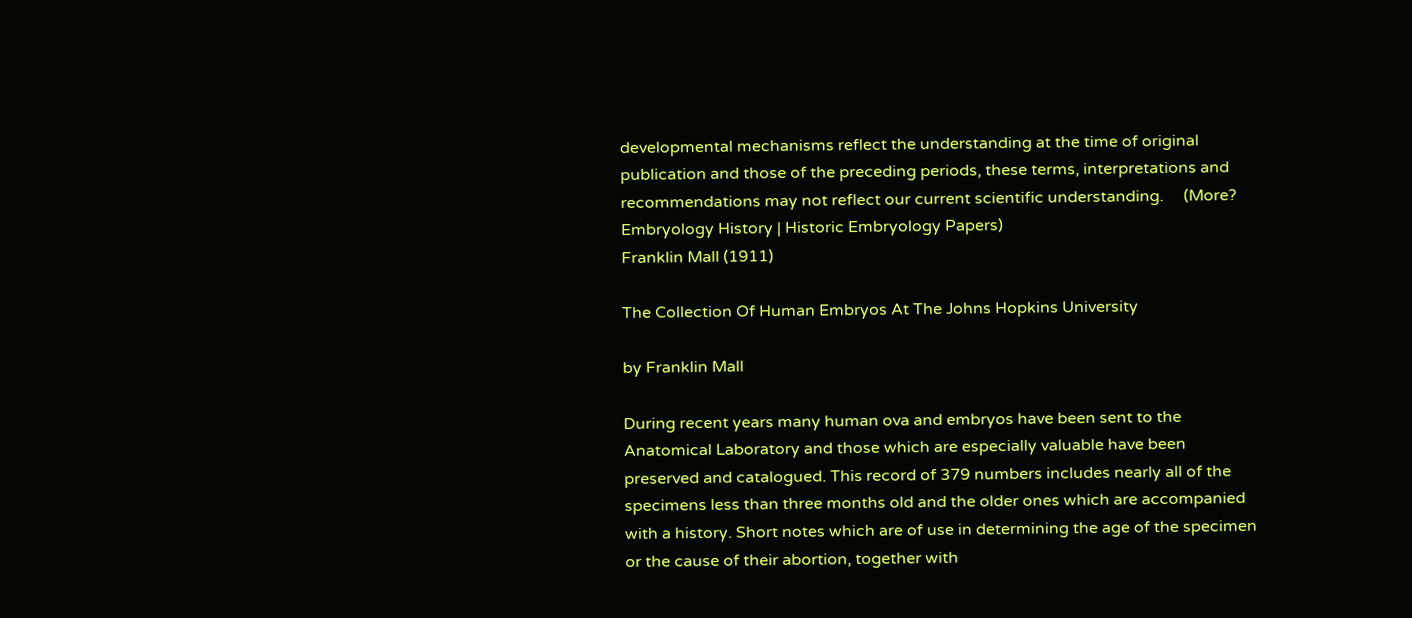developmental mechanisms reflect the understanding at the time of original publication and those of the preceding periods, these terms, interpretations and recommendations may not reflect our current scientific understanding.     (More? Embryology History | Historic Embryology Papers)
Franklin Mall (1911)

The Collection Of Human Embryos At The Johns Hopkins University

by Franklin Mall

During recent years many human ova and embryos have been sent to the Anatomical Laboratory and those which are especially valuable have been preserved and catalogued. This record of 379 numbers includes nearly all of the specimens less than three months old and the older ones which are accompanied with a history. Short notes which are of use in determining the age of the specimen or the cause of their abortion, together with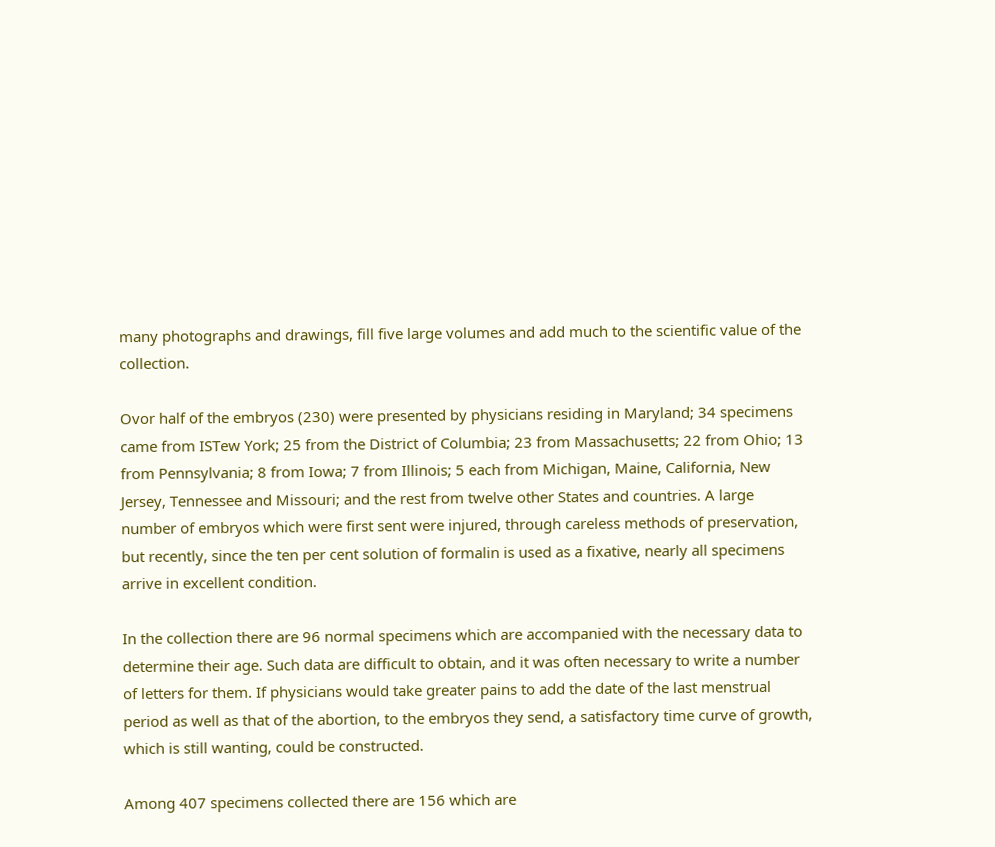many photographs and drawings, fill five large volumes and add much to the scientific value of the collection.

Ovor half of the embryos (230) were presented by physicians residing in Maryland; 34 specimens came from ISTew York; 25 from the District of Columbia; 23 from Massachusetts; 22 from Ohio; 13 from Pennsylvania; 8 from Iowa; 7 from Illinois; 5 each from Michigan, Maine, California, New Jersey, Tennessee and Missouri; and the rest from twelve other States and countries. A large number of embryos which were first sent were injured, through careless methods of preservation, but recently, since the ten per cent solution of formalin is used as a fixative, nearly all specimens arrive in excellent condition.

In the collection there are 96 normal specimens which are accompanied with the necessary data to determine their age. Such data are difficult to obtain, and it was often necessary to write a number of letters for them. If physicians would take greater pains to add the date of the last menstrual period as well as that of the abortion, to the embryos they send, a satisfactory time curve of growth, which is still wanting, could be constructed.

Among 407 specimens collected there are 156 which are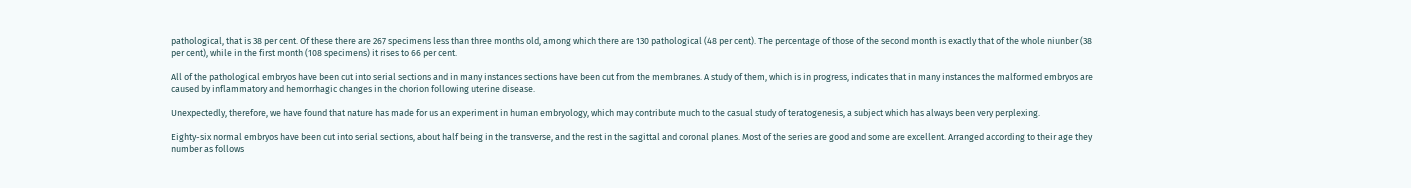pathological, that is 38 per cent. Of these there are 267 specimens less than three months old, among which there are 130 pathological (48 per cent). The percentage of those of the second month is exactly that of the whole niunber (38 per cent), while in the first month (108 specimens) it rises to 66 per cent.

All of the pathological embryos have been cut into serial sections and in many instances sections have been cut from the membranes. A study of them, which is in progress, indicates that in many instances the malformed embryos are caused by inflammatory and hemorrhagic changes in the chorion following uterine disease.

Unexpectedly, therefore, we have found that nature has made for us an experiment in human embryology, which may contribute much to the casual study of teratogenesis, a subject which has always been very perplexing.

Eighty-six normal embryos have been cut into serial sections, about half being in the transverse, and the rest in the sagittal and coronal planes. Most of the series are good and some are excellent. Arranged according to their age they number as follows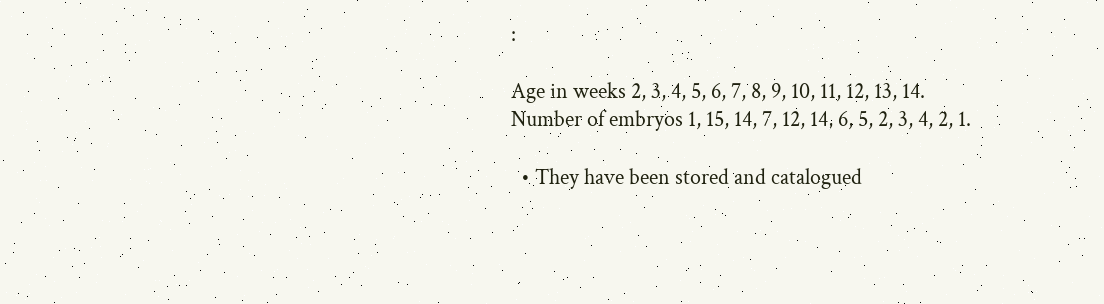:

Age in weeks 2, 3, 4, 5, 6, 7, 8, 9, 10, 11, 12, 13, 14.
Number of embryos 1, 15, 14, 7, 12, 14, 6, 5, 2, 3, 4, 2, 1.

  • They have been stored and catalogued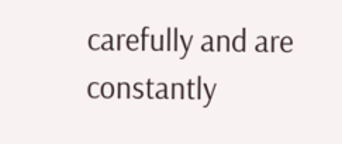carefully and are constantly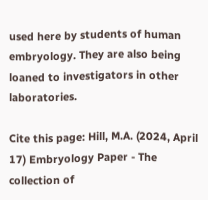used here by students of human embryology. They are also being loaned to investigators in other laboratories.

Cite this page: Hill, M.A. (2024, April 17) Embryology Paper - The collection of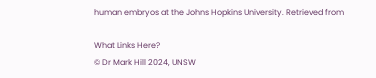human embryos at the Johns Hopkins University. Retrieved from

What Links Here?
© Dr Mark Hill 2024, UNSW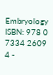Embryology ISBN: 978 0 7334 2609 4 -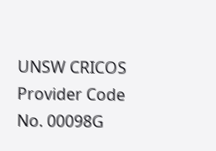UNSW CRICOS Provider Code No. 00098G